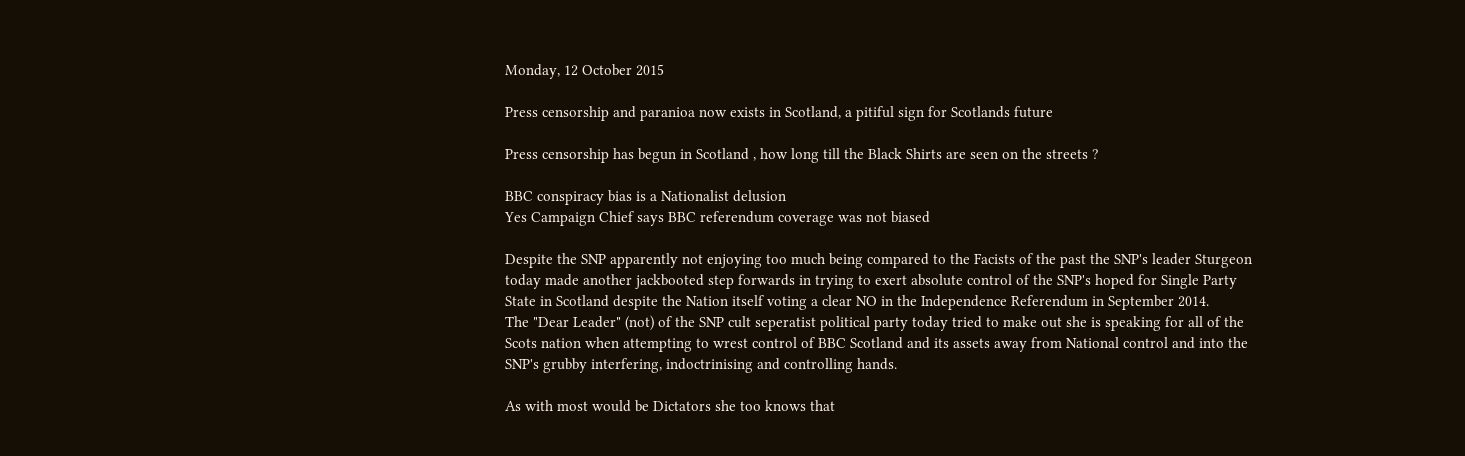Monday, 12 October 2015

Press censorship and paranioa now exists in Scotland, a pitiful sign for Scotlands future

Press censorship has begun in Scotland , how long till the Black Shirts are seen on the streets ?

BBC conspiracy bias is a Nationalist delusion
Yes Campaign Chief says BBC referendum coverage was not biased

Despite the SNP apparently not enjoying too much being compared to the Facists of the past the SNP's leader Sturgeon today made another jackbooted step forwards in trying to exert absolute control of the SNP's hoped for Single Party State in Scotland despite the Nation itself voting a clear NO in the Independence Referendum in September 2014.
The "Dear Leader" (not) of the SNP cult seperatist political party today tried to make out she is speaking for all of the Scots nation when attempting to wrest control of BBC Scotland and its assets away from National control and into the SNP's grubby interfering, indoctrinising and controlling hands.

As with most would be Dictators she too knows that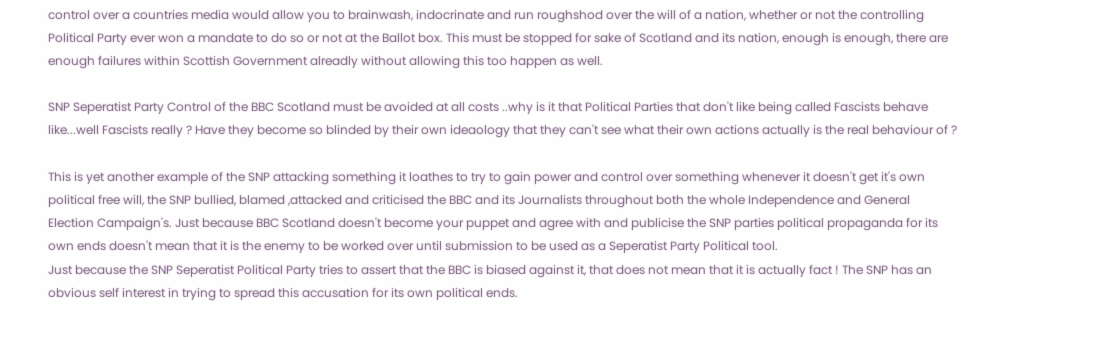control over a countries media would allow you to brainwash, indocrinate and run roughshod over the will of a nation, whether or not the controlling Political Party ever won a mandate to do so or not at the Ballot box. This must be stopped for sake of Scotland and its nation, enough is enough, there are enough failures within Scottish Government alreadly without allowing this too happen as well.

SNP Seperatist Party Control of the BBC Scotland must be avoided at all costs ..why is it that Political Parties that don't like being called Fascists behave like...well Fascists really ? Have they become so blinded by their own ideaology that they can't see what their own actions actually is the real behaviour of ?

This is yet another example of the SNP attacking something it loathes to try to gain power and control over something whenever it doesn't get it's own political free will, the SNP bullied, blamed ,attacked and criticised the BBC and its Journalists throughout both the whole Independence and General Election Campaign's. Just because BBC Scotland doesn't become your puppet and agree with and publicise the SNP parties political propaganda for its own ends doesn't mean that it is the enemy to be worked over until submission to be used as a Seperatist Party Political tool.
Just because the SNP Seperatist Political Party tries to assert that the BBC is biased against it, that does not mean that it is actually fact ! The SNP has an obvious self interest in trying to spread this accusation for its own political ends.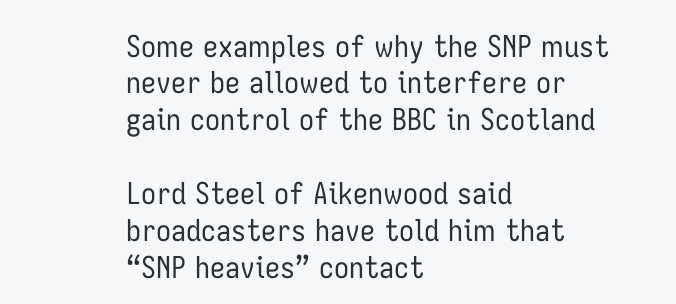Some examples of why the SNP must never be allowed to interfere or gain control of the BBC in Scotland

Lord Steel of Aikenwood said broadcasters have told him that “SNP heavies” contact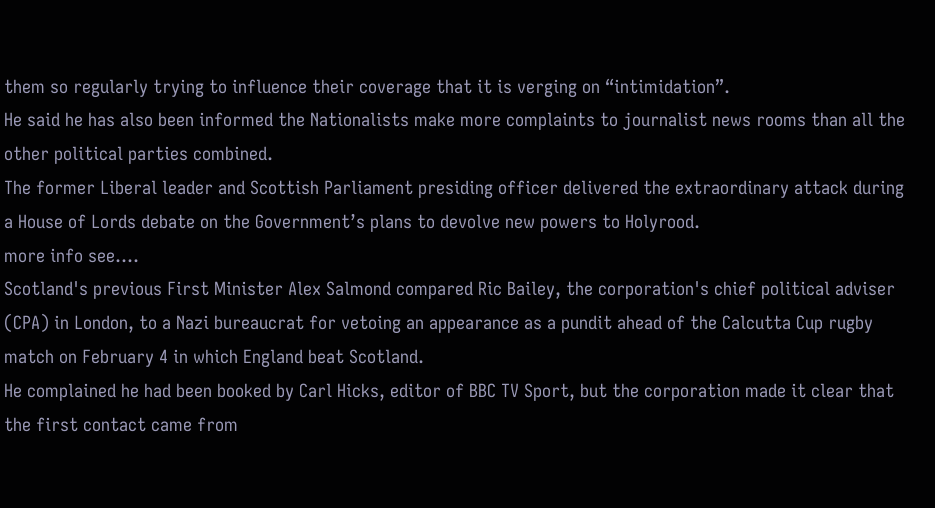them so regularly trying to influence their coverage that it is verging on “intimidation”.
He said he has also been informed the Nationalists make more complaints to journalist news rooms than all the other political parties combined.
The former Liberal leader and Scottish Parliament presiding officer delivered the extraordinary attack during a House of Lords debate on the Government’s plans to devolve new powers to Holyrood.
more info see....
Scotland's previous First Minister Alex Salmond compared Ric Bailey, the corporation's chief political adviser (CPA) in London, to a Nazi bureaucrat for vetoing an appearance as a pundit ahead of the Calcutta Cup rugby match on February 4 in which England beat Scotland.
He complained he had been booked by Carl Hicks, editor of BBC TV Sport, but the corporation made it clear that the first contact came from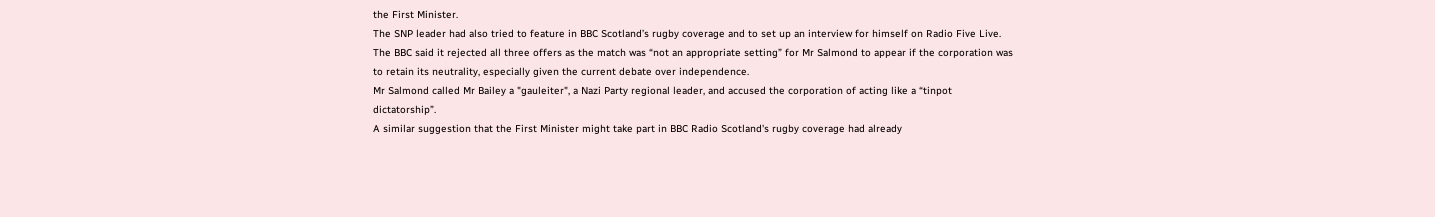the First Minister.
The SNP leader had also tried to feature in BBC Scotland’s rugby coverage and to set up an interview for himself on Radio Five Live.
The BBC said it rejected all three offers as the match was “not an appropriate setting” for Mr Salmond to appear if the corporation was to retain its neutrality, especially given the current debate over independence.
Mr Salmond called Mr Bailey a "gauleiter", a Nazi Party regional leader, and accused the corporation of acting like a “tinpot dictatorship”.
A similar suggestion that the First Minister might take part in BBC Radio Scotland's rugby coverage had already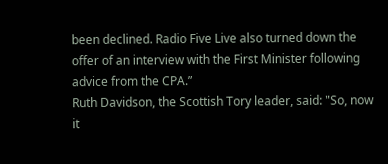been declined. Radio Five Live also turned down the offer of an interview with the First Minister following advice from the CPA.”
Ruth Davidson, the Scottish Tory leader, said: "So, now it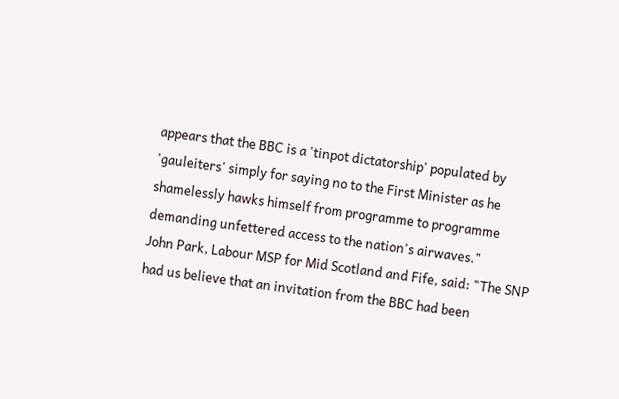appears that the BBC is a 'tinpot dictatorship' populated by 'gauleiters' simply for saying no to the First Minister as he shamelessly hawks himself from programme to programme demanding unfettered access to the nation's airwaves."
John Park, Labour MSP for Mid Scotland and Fife, said: "The SNP had us believe that an invitation from the BBC had been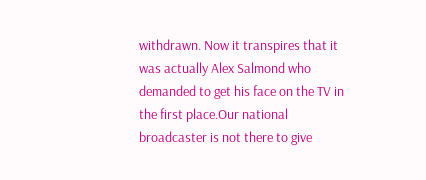withdrawn. Now it transpires that it was actually Alex Salmond who demanded to get his face on the TV in the first place.Our national broadcaster is not there to give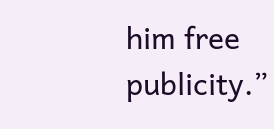him free publicity.”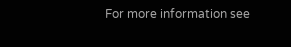For more information see